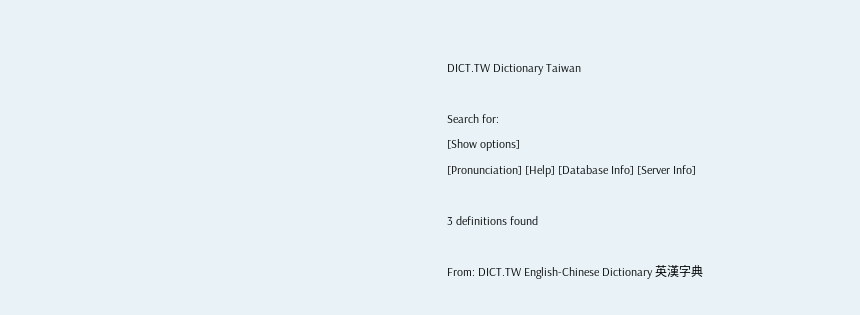DICT.TW Dictionary Taiwan

Search for:
[Show options]
[Pronunciation] [Help] [Database Info] [Server Info]

3 definitions found

From: DICT.TW English-Chinese Dictionary 英漢字典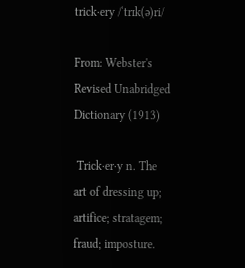trick·ery /ˈtrɪk(ə)ri/

From: Webster's Revised Unabridged Dictionary (1913)

 Trick·er·y n. The art of dressing up; artifice; stratagem; fraud; imposture.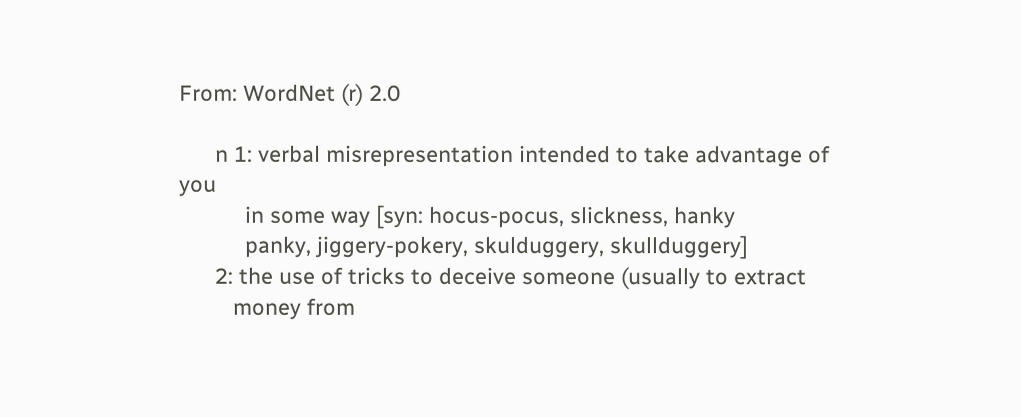From: WordNet (r) 2.0

      n 1: verbal misrepresentation intended to take advantage of you
           in some way [syn: hocus-pocus, slickness, hanky
           panky, jiggery-pokery, skulduggery, skullduggery]
      2: the use of tricks to deceive someone (usually to extract
         money from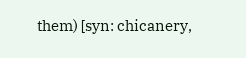them) [syn: chicanery,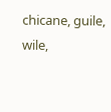chicane, guile, wile,